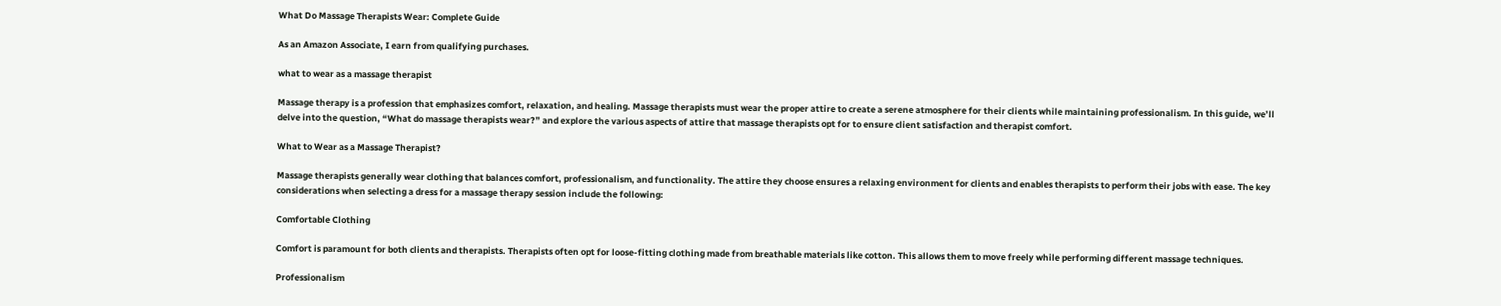What Do Massage Therapists Wear: Complete Guide

As an Amazon Associate, I earn from qualifying purchases.

what to wear as a massage therapist

Massage therapy is a profession that emphasizes comfort, relaxation, and healing. Massage therapists must wear the proper attire to create a serene atmosphere for their clients while maintaining professionalism. In this guide, we’ll delve into the question, “What do massage therapists wear?” and explore the various aspects of attire that massage therapists opt for to ensure client satisfaction and therapist comfort.

What to Wear as a Massage Therapist?

Massage therapists generally wear clothing that balances comfort, professionalism, and functionality. The attire they choose ensures a relaxing environment for clients and enables therapists to perform their jobs with ease. The key considerations when selecting a dress for a massage therapy session include the following:

Comfortable Clothing

Comfort is paramount for both clients and therapists. Therapists often opt for loose-fitting clothing made from breathable materials like cotton. This allows them to move freely while performing different massage techniques.

Professionalism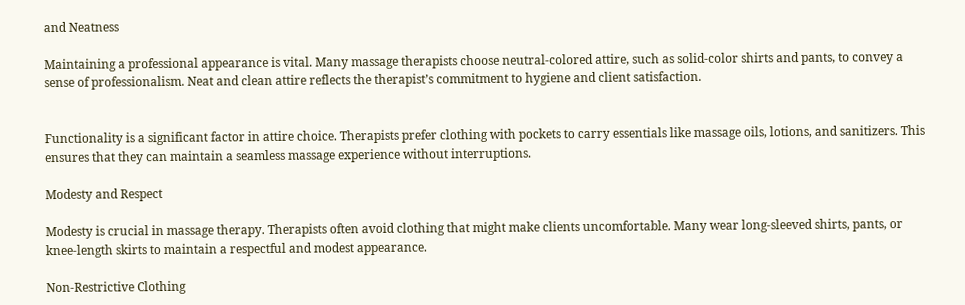and Neatness

Maintaining a professional appearance is vital. Many massage therapists choose neutral-colored attire, such as solid-color shirts and pants, to convey a sense of professionalism. Neat and clean attire reflects the therapist’s commitment to hygiene and client satisfaction.


Functionality is a significant factor in attire choice. Therapists prefer clothing with pockets to carry essentials like massage oils, lotions, and sanitizers. This ensures that they can maintain a seamless massage experience without interruptions.

Modesty and Respect

Modesty is crucial in massage therapy. Therapists often avoid clothing that might make clients uncomfortable. Many wear long-sleeved shirts, pants, or knee-length skirts to maintain a respectful and modest appearance.

Non-Restrictive Clothing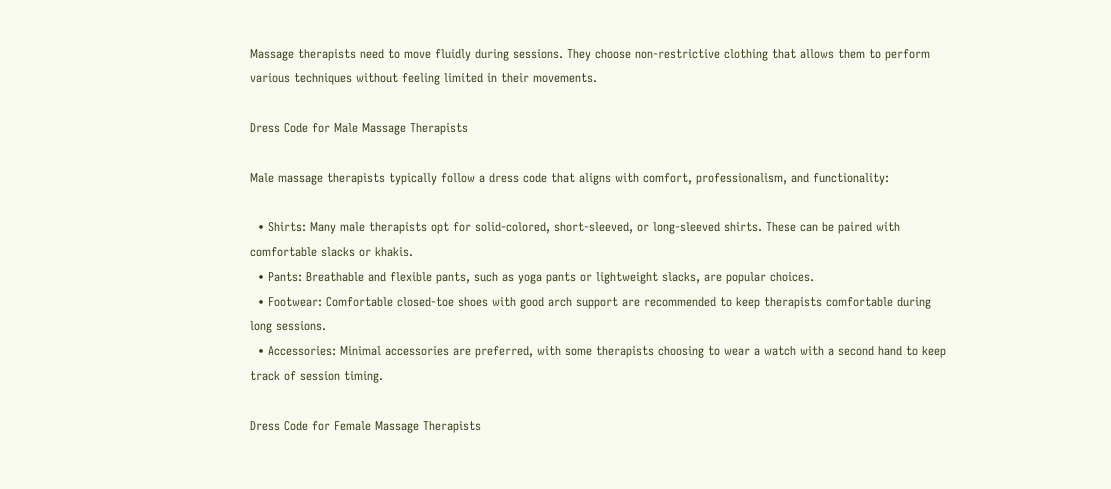Massage therapists need to move fluidly during sessions. They choose non-restrictive clothing that allows them to perform various techniques without feeling limited in their movements.

Dress Code for Male Massage Therapists

Male massage therapists typically follow a dress code that aligns with comfort, professionalism, and functionality:

  • Shirts: Many male therapists opt for solid-colored, short-sleeved, or long-sleeved shirts. These can be paired with comfortable slacks or khakis.
  • Pants: Breathable and flexible pants, such as yoga pants or lightweight slacks, are popular choices.
  • Footwear: Comfortable closed-toe shoes with good arch support are recommended to keep therapists comfortable during long sessions.
  • Accessories: Minimal accessories are preferred, with some therapists choosing to wear a watch with a second hand to keep track of session timing.

Dress Code for Female Massage Therapists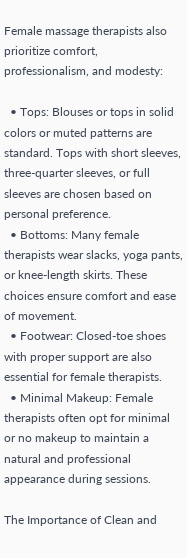Female massage therapists also prioritize comfort, professionalism, and modesty:

  • Tops: Blouses or tops in solid colors or muted patterns are standard. Tops with short sleeves, three-quarter sleeves, or full sleeves are chosen based on personal preference.
  • Bottoms: Many female therapists wear slacks, yoga pants, or knee-length skirts. These choices ensure comfort and ease of movement.
  • Footwear: Closed-toe shoes with proper support are also essential for female therapists.
  • Minimal Makeup: Female therapists often opt for minimal or no makeup to maintain a natural and professional appearance during sessions.

The Importance of Clean and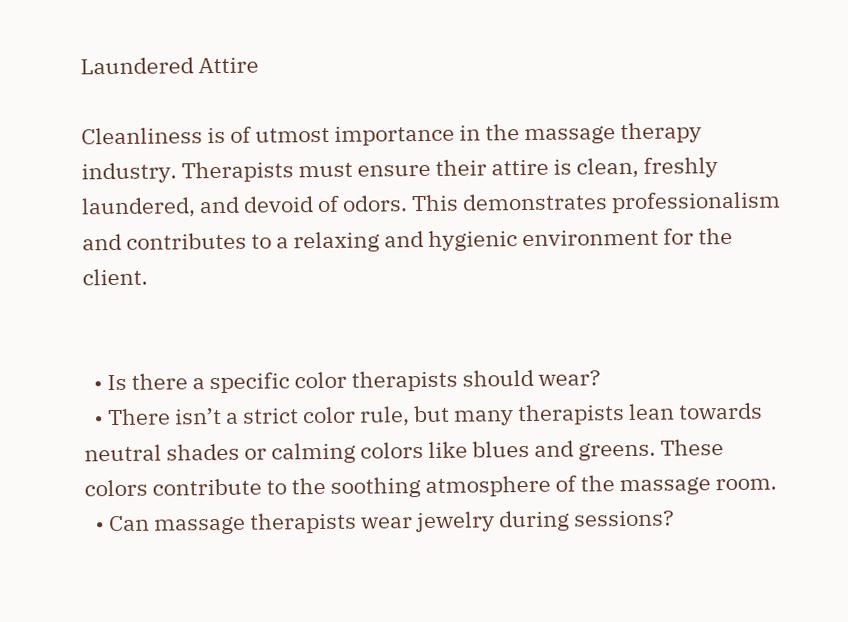Laundered Attire

Cleanliness is of utmost importance in the massage therapy industry. Therapists must ensure their attire is clean, freshly laundered, and devoid of odors. This demonstrates professionalism and contributes to a relaxing and hygienic environment for the client.


  • Is there a specific color therapists should wear?
  • There isn’t a strict color rule, but many therapists lean towards neutral shades or calming colors like blues and greens. These colors contribute to the soothing atmosphere of the massage room.
  • Can massage therapists wear jewelry during sessions?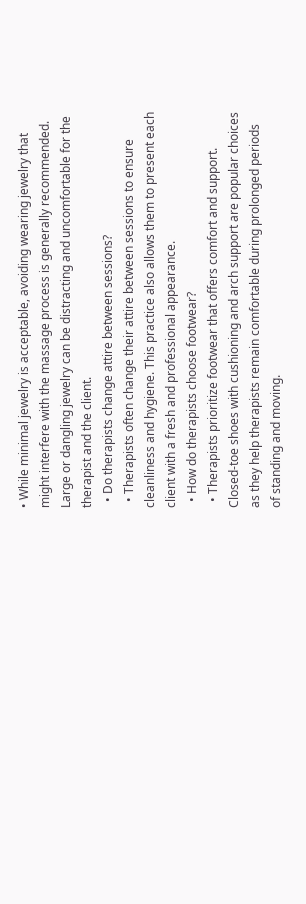• While minimal jewelry is acceptable, avoiding wearing jewelry that might interfere with the massage process is generally recommended. Large or dangling jewelry can be distracting and uncomfortable for the therapist and the client.
  • Do therapists change attire between sessions?
  • Therapists often change their attire between sessions to ensure cleanliness and hygiene. This practice also allows them to present each client with a fresh and professional appearance.
  • How do therapists choose footwear?
  • Therapists prioritize footwear that offers comfort and support. Closed-toe shoes with cushioning and arch support are popular choices as they help therapists remain comfortable during prolonged periods of standing and moving.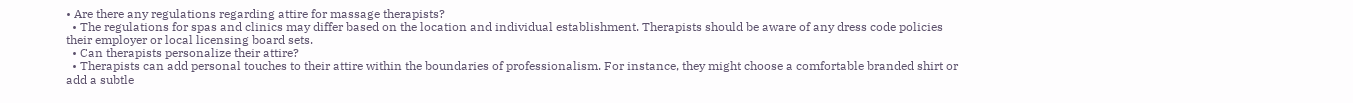• Are there any regulations regarding attire for massage therapists?
  • The regulations for spas and clinics may differ based on the location and individual establishment. Therapists should be aware of any dress code policies their employer or local licensing board sets.
  • Can therapists personalize their attire?
  • Therapists can add personal touches to their attire within the boundaries of professionalism. For instance, they might choose a comfortable branded shirt or add a subtle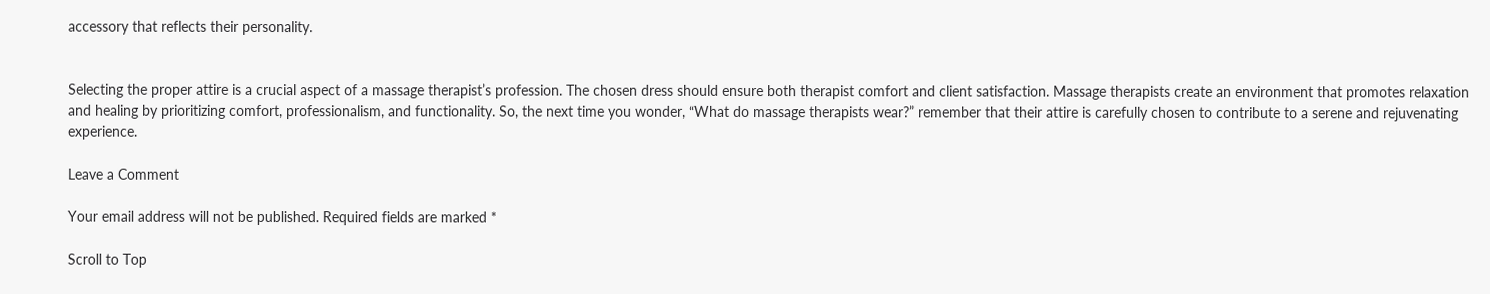accessory that reflects their personality.


Selecting the proper attire is a crucial aspect of a massage therapist’s profession. The chosen dress should ensure both therapist comfort and client satisfaction. Massage therapists create an environment that promotes relaxation and healing by prioritizing comfort, professionalism, and functionality. So, the next time you wonder, “What do massage therapists wear?” remember that their attire is carefully chosen to contribute to a serene and rejuvenating experience.

Leave a Comment

Your email address will not be published. Required fields are marked *

Scroll to Top